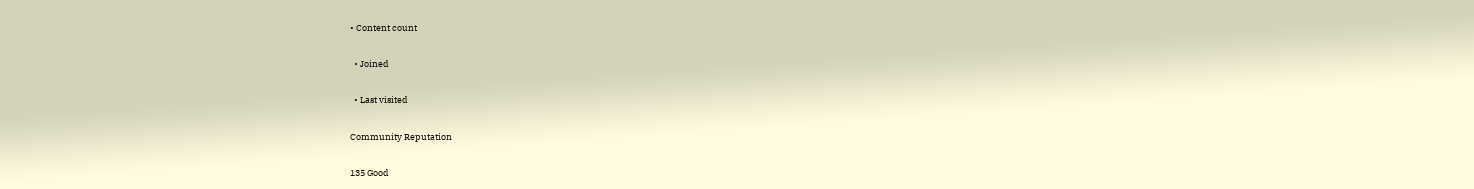• Content count

  • Joined

  • Last visited

Community Reputation

135 Good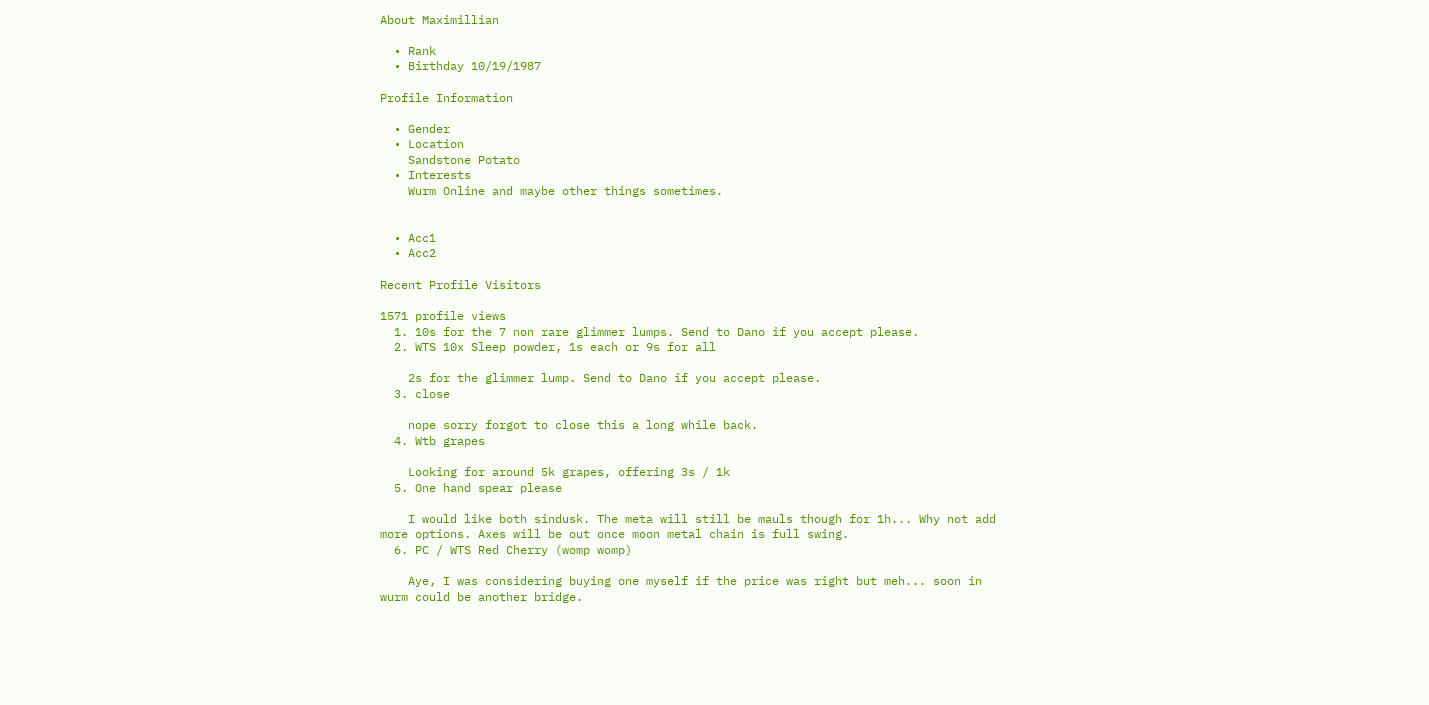About Maximillian

  • Rank
  • Birthday 10/19/1987

Profile Information

  • Gender
  • Location
    Sandstone Potato
  • Interests
    Wurm Online and maybe other things sometimes.


  • Acc1
  • Acc2

Recent Profile Visitors

1571 profile views
  1. 10s for the 7 non rare glimmer lumps. Send to Dano if you accept please.
  2. WTS 10x Sleep powder, 1s each or 9s for all

    2s for the glimmer lump. Send to Dano if you accept please.
  3. close

    nope sorry forgot to close this a long while back.
  4. Wtb grapes

    Looking for around 5k grapes, offering 3s / 1k
  5. One hand spear please

    I would like both sindusk. The meta will still be mauls though for 1h... Why not add more options. Axes will be out once moon metal chain is full swing.
  6. PC / WTS Red Cherry (womp womp)

    Aye, I was considering buying one myself if the price was right but meh... soon in wurm could be another bridge.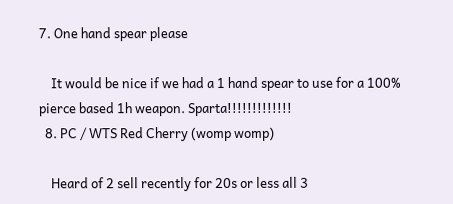7. One hand spear please

    It would be nice if we had a 1 hand spear to use for a 100% pierce based 1h weapon. Sparta!!!!!!!!!!!!!
  8. PC / WTS Red Cherry (womp womp)

    Heard of 2 sell recently for 20s or less all 3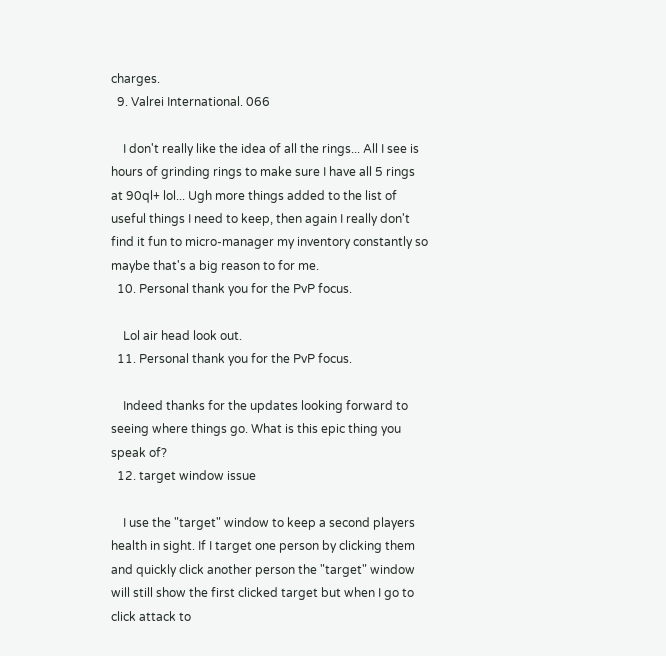charges.
  9. Valrei International. 066

    I don't really like the idea of all the rings... All I see is hours of grinding rings to make sure I have all 5 rings at 90ql+ lol... Ugh more things added to the list of useful things I need to keep, then again I really don't find it fun to micro-manager my inventory constantly so maybe that's a big reason to for me.
  10. Personal thank you for the PvP focus.

    Lol air head look out.
  11. Personal thank you for the PvP focus.

    Indeed thanks for the updates looking forward to seeing where things go. What is this epic thing you speak of?
  12. target window issue

    I use the "target" window to keep a second players health in sight. If I target one person by clicking them and quickly click another person the "target" window will still show the first clicked target but when I go to click attack to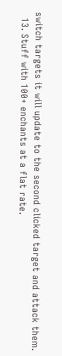switch targets it will update to the second clicked target and attack them.
  13. Stuff with 100+ enchants at a flat rate.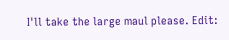I'll take the large maul please. Edit: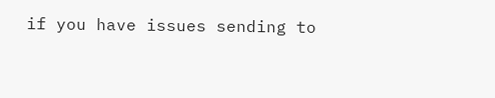if you have issues sending to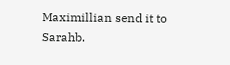Maximillian send it to Sarahb.